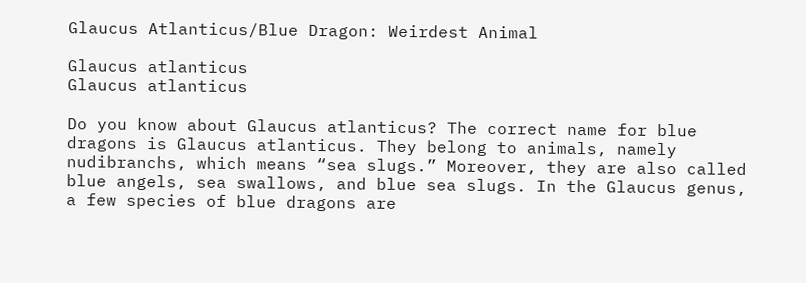Glaucus Atlanticus/Blue Dragon: Weirdest Animal

Glaucus atlanticus
Glaucus atlanticus

Do you know about Glaucus atlanticus? The correct name for blue dragons is Glaucus atlanticus. They belong to animals, namely nudibranchs, which means “sea slugs.” Moreover, they are also called blue angels, sea swallows, and blue sea slugs. In the Glaucus genus, a few species of blue dragons are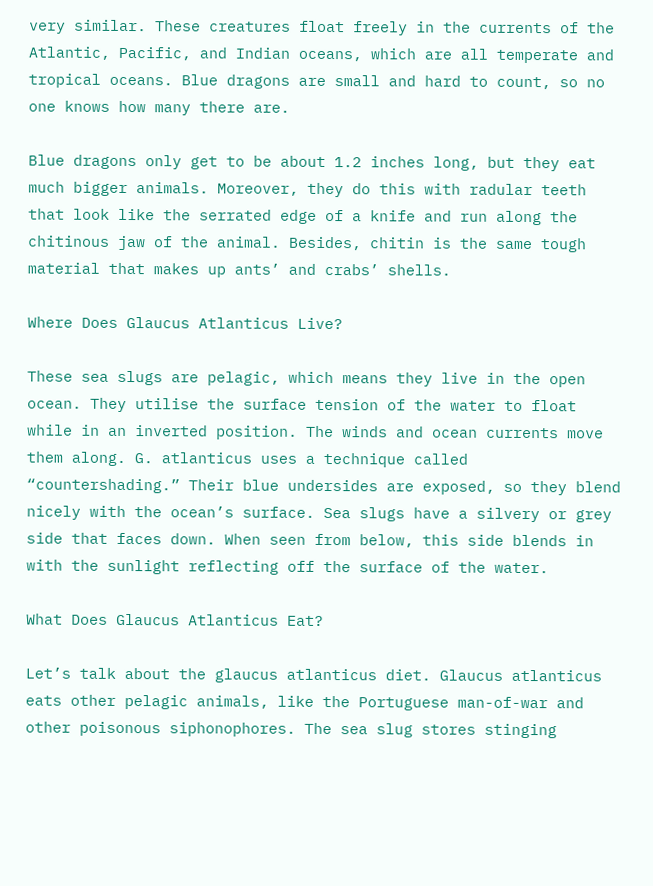very similar. These creatures float freely in the currents of the Atlantic, Pacific, and Indian oceans, which are all temperate and tropical oceans. Blue dragons are small and hard to count, so no one knows how many there are.

Blue dragons only get to be about 1.2 inches long, but they eat much bigger animals. Moreover, they do this with radular teeth that look like the serrated edge of a knife and run along the chitinous jaw of the animal. Besides, chitin is the same tough material that makes up ants’ and crabs’ shells.

Where Does Glaucus Atlanticus Live?

These sea slugs are pelagic, which means they live in the open ocean. They utilise the surface tension of the water to float while in an inverted position. The winds and ocean currents move them along. G. atlanticus uses a technique called “countershading.” Their blue undersides are exposed, so they blend nicely with the ocean’s surface. Sea slugs have a silvery or grey side that faces down. When seen from below, this side blends in with the sunlight reflecting off the surface of the water.

What Does Glaucus Atlanticus Eat?

Let’s talk about the glaucus atlanticus diet. Glaucus atlanticus eats other pelagic animals, like the Portuguese man-of-war and other poisonous siphonophores. The sea slug stores stinging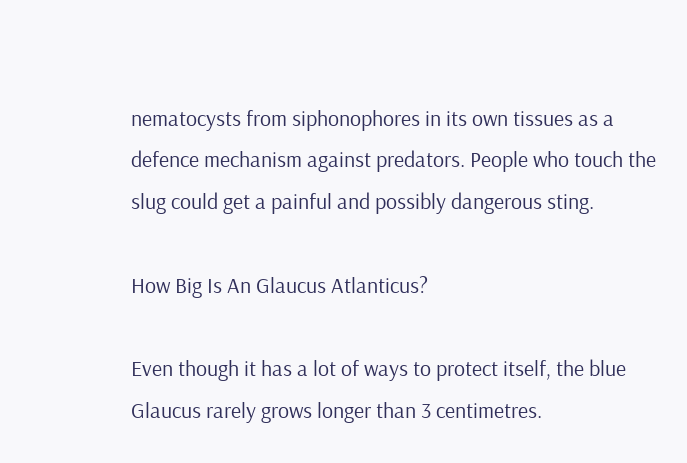nematocysts from siphonophores in its own tissues as a defence mechanism against predators. People who touch the slug could get a painful and possibly dangerous sting.

How Big Is An Glaucus Atlanticus?

Even though it has a lot of ways to protect itself, the blue Glaucus rarely grows longer than 3 centimetres.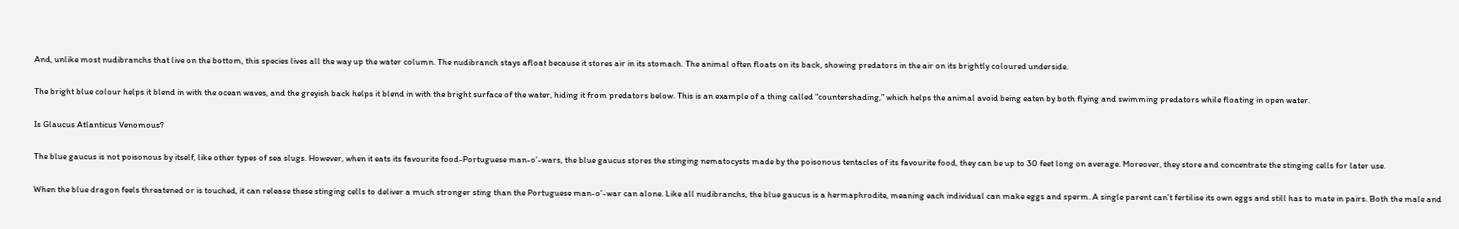And, unlike most nudibranchs that live on the bottom, this species lives all the way up the water column. The nudibranch stays afloat because it stores air in its stomach. The animal often floats on its back, showing predators in the air on its brightly coloured underside.

The bright blue colour helps it blend in with the ocean waves, and the greyish back helps it blend in with the bright surface of the water, hiding it from predators below. This is an example of a thing called “countershading,” which helps the animal avoid being eaten by both flying and swimming predators while floating in open water.

Is Glaucus Atlanticus Venomous?

The blue gaucus is not poisonous by itself, like other types of sea slugs. However, when it eats its favourite food-Portuguese man-o’-wars, the blue gaucus stores the stinging nematocysts made by the poisonous tentacles of its favourite food, they can be up to 30 feet long on average. Moreover, they store and concentrate the stinging cells for later use.

When the blue dragon feels threatened or is touched, it can release these stinging cells to deliver a much stronger sting than the Portuguese man-o’-war can alone. Like all nudibranchs, the blue gaucus is a hermaphrodite, meaning each individual can make eggs and sperm. A single parent can’t fertilise its own eggs and still has to mate in pairs. Both the male and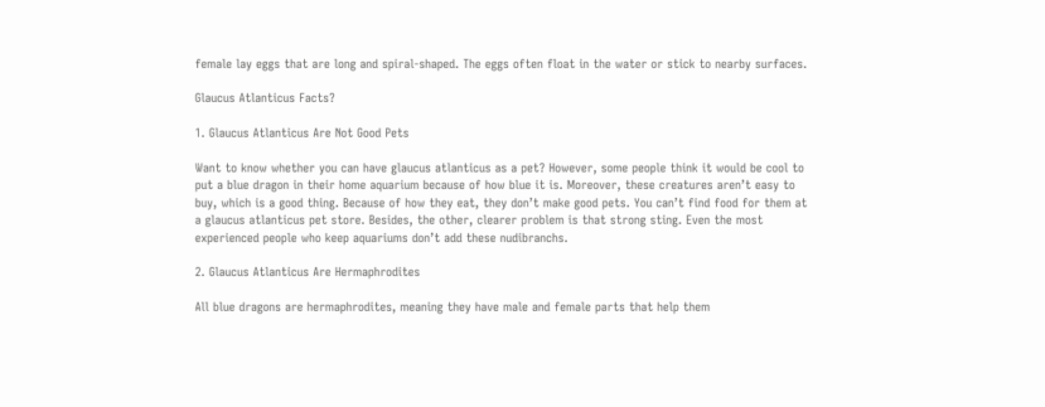female lay eggs that are long and spiral-shaped. The eggs often float in the water or stick to nearby surfaces.

Glaucus Atlanticus Facts?

1. Glaucus Atlanticus Are Not Good Pets

Want to know whether you can have glaucus atlanticus as a pet? However, some people think it would be cool to put a blue dragon in their home aquarium because of how blue it is. Moreover, these creatures aren’t easy to buy, which is a good thing. Because of how they eat, they don’t make good pets. You can’t find food for them at a glaucus atlanticus pet store. Besides, the other, clearer problem is that strong sting. Even the most experienced people who keep aquariums don’t add these nudibranchs.

2. Glaucus Atlanticus Are Hermaphrodites

All blue dragons are hermaphrodites, meaning they have male and female parts that help them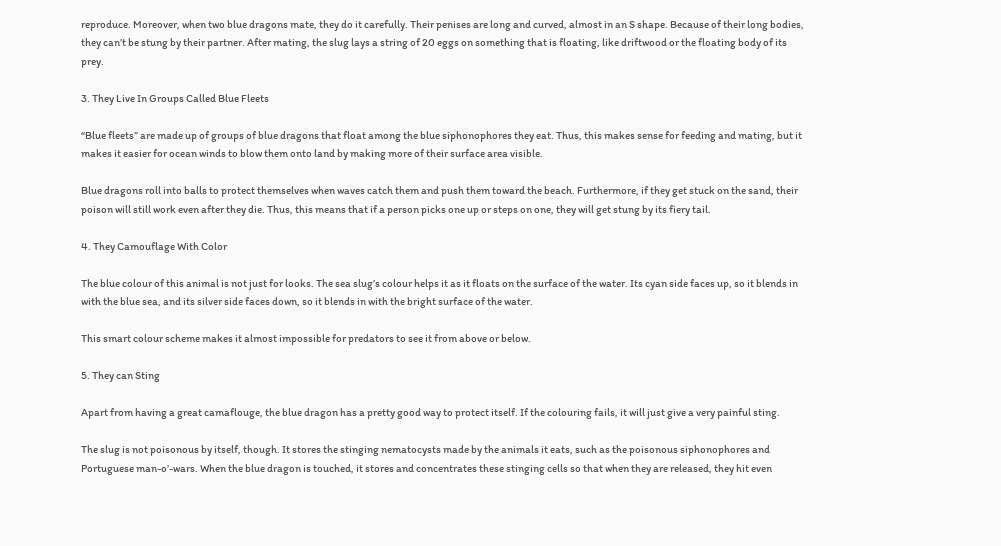reproduce. Moreover, when two blue dragons mate, they do it carefully. Their penises are long and curved, almost in an S shape. Because of their long bodies, they can’t be stung by their partner. After mating, the slug lays a string of 20 eggs on something that is floating, like driftwood or the floating body of its prey.

3. They Live In Groups Called Blue Fleets

“Blue fleets” are made up of groups of blue dragons that float among the blue siphonophores they eat. Thus, this makes sense for feeding and mating, but it makes it easier for ocean winds to blow them onto land by making more of their surface area visible.

Blue dragons roll into balls to protect themselves when waves catch them and push them toward the beach. Furthermore, if they get stuck on the sand, their poison will still work even after they die. Thus, this means that if a person picks one up or steps on one, they will get stung by its fiery tail.

4. They Camouflage With Color

The blue colour of this animal is not just for looks. The sea slug’s colour helps it as it floats on the surface of the water. Its cyan side faces up, so it blends in with the blue sea, and its silver side faces down, so it blends in with the bright surface of the water.

This smart colour scheme makes it almost impossible for predators to see it from above or below.

5. They can Sting

Apart from having a great camaflouge, the blue dragon has a pretty good way to protect itself. If the colouring fails, it will just give a very painful sting.

The slug is not poisonous by itself, though. It stores the stinging nematocysts made by the animals it eats, such as the poisonous siphonophores and Portuguese man-o’-wars. When the blue dragon is touched, it stores and concentrates these stinging cells so that when they are released, they hit even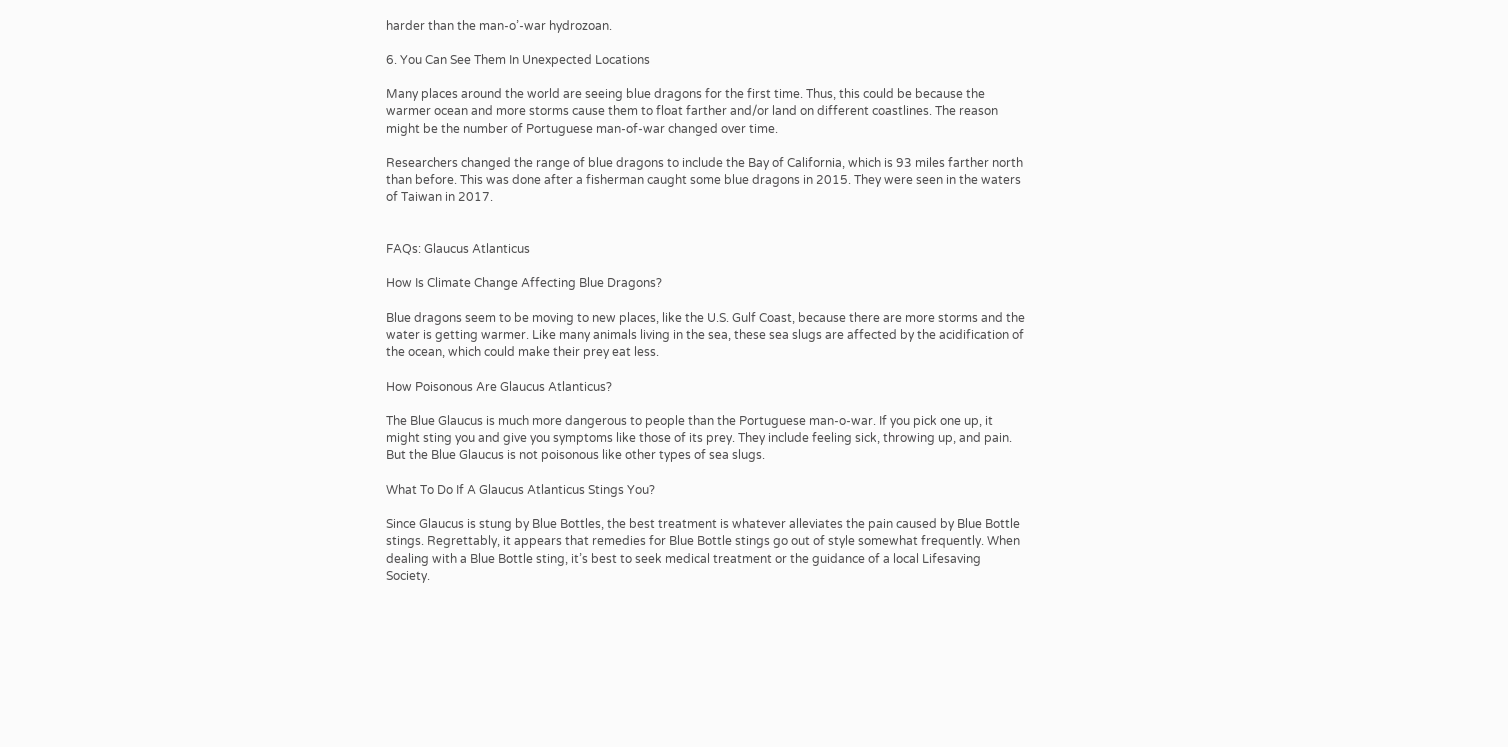harder than the man-o’-war hydrozoan.

6. You Can See Them In Unexpected Locations

Many places around the world are seeing blue dragons for the first time. Thus, this could be because the warmer ocean and more storms cause them to float farther and/or land on different coastlines. The reason might be the number of Portuguese man-of-war changed over time.

Researchers changed the range of blue dragons to include the Bay of California, which is 93 miles farther north than before. This was done after a fisherman caught some blue dragons in 2015. They were seen in the waters of Taiwan in 2017.


FAQs: Glaucus Atlanticus

How Is Climate Change Affecting Blue Dragons?

Blue dragons seem to be moving to new places, like the U.S. Gulf Coast, because there are more storms and the water is getting warmer. Like many animals living in the sea, these sea slugs are affected by the acidification of the ocean, which could make their prey eat less.

How Poisonous Are Glaucus Atlanticus?

The Blue Glaucus is much more dangerous to people than the Portuguese man-o-war. If you pick one up, it might sting you and give you symptoms like those of its prey. They include feeling sick, throwing up, and pain. But the Blue Glaucus is not poisonous like other types of sea slugs.

What To Do If A Glaucus Atlanticus Stings You?

Since Glaucus is stung by Blue Bottles, the best treatment is whatever alleviates the pain caused by Blue Bottle stings. Regrettably, it appears that remedies for Blue Bottle stings go out of style somewhat frequently. When dealing with a Blue Bottle sting, it’s best to seek medical treatment or the guidance of a local Lifesaving Society.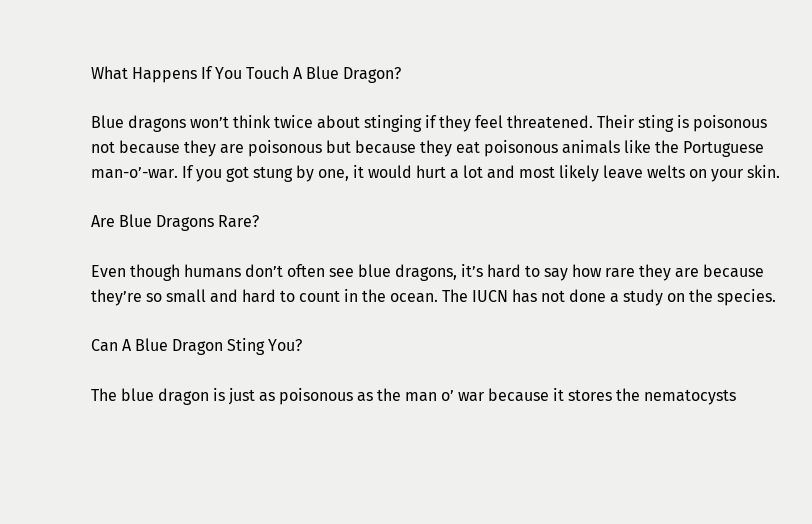What Happens If You Touch A Blue Dragon?

Blue dragons won’t think twice about stinging if they feel threatened. Their sting is poisonous not because they are poisonous but because they eat poisonous animals like the Portuguese man-o’-war. If you got stung by one, it would hurt a lot and most likely leave welts on your skin.

Are Blue Dragons Rare?

Even though humans don’t often see blue dragons, it’s hard to say how rare they are because they’re so small and hard to count in the ocean. The IUCN has not done a study on the species.

Can A Blue Dragon Sting You?

The blue dragon is just as poisonous as the man o’ war because it stores the nematocysts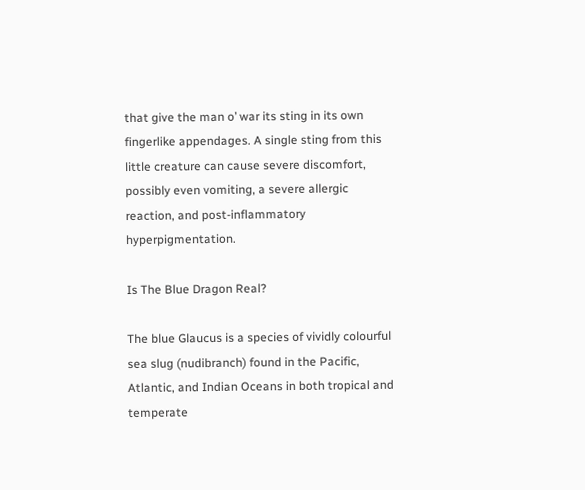that give the man o’ war its sting in its own fingerlike appendages. A single sting from this little creature can cause severe discomfort, possibly even vomiting, a severe allergic reaction, and post-inflammatory hyperpigmentation.

Is The Blue Dragon Real?

The blue Glaucus is a species of vividly colourful sea slug (nudibranch) found in the Pacific, Atlantic, and Indian Oceans in both tropical and temperate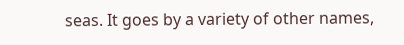seas. It goes by a variety of other names,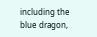including the blue dragon,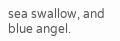sea swallow, and blue angel.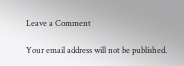Leave a Comment

Your email address will not be published.